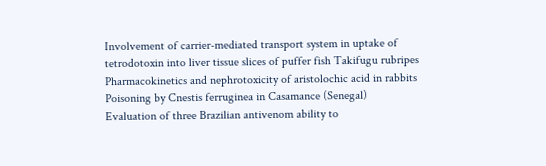Involvement of carrier-mediated transport system in uptake of tetrodotoxin into liver tissue slices of puffer fish Takifugu rubripes
Pharmacokinetics and nephrotoxicity of aristolochic acid in rabbits
Poisoning by Cnestis ferruginea in Casamance (Senegal)
Evaluation of three Brazilian antivenom ability to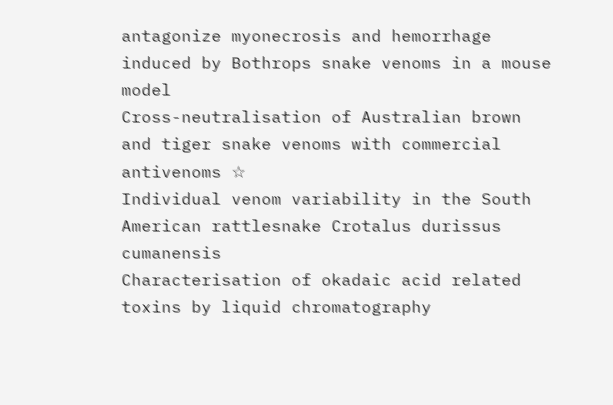antagonize myonecrosis and hemorrhage induced by Bothrops snake venoms in a mouse model
Cross-neutralisation of Australian brown and tiger snake venoms with commercial antivenoms ☆
Individual venom variability in the South American rattlesnake Crotalus durissus cumanensis
Characterisation of okadaic acid related toxins by liquid chromatography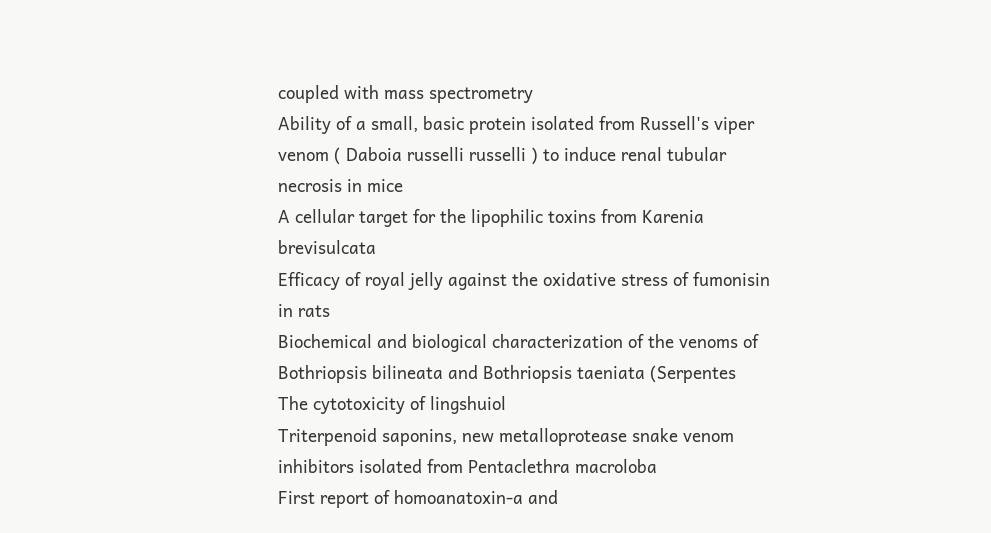coupled with mass spectrometry
Ability of a small, basic protein isolated from Russell's viper venom ( Daboia russelli russelli ) to induce renal tubular necrosis in mice
A cellular target for the lipophilic toxins from Karenia brevisulcata
Efficacy of royal jelly against the oxidative stress of fumonisin in rats
Biochemical and biological characterization of the venoms of Bothriopsis bilineata and Bothriopsis taeniata (Serpentes
The cytotoxicity of lingshuiol
Triterpenoid saponins, new metalloprotease snake venom inhibitors isolated from Pentaclethra macroloba
First report of homoanatoxin-a and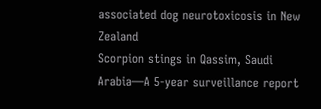associated dog neurotoxicosis in New Zealand
Scorpion stings in Qassim, Saudi Arabia—A 5-year surveillance report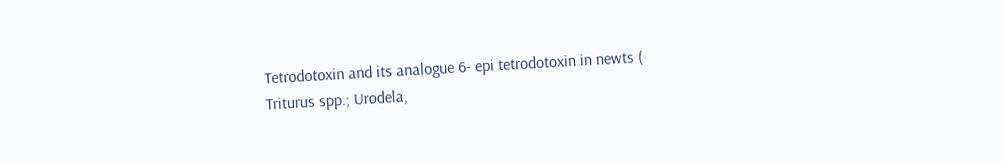Tetrodotoxin and its analogue 6- epi tetrodotoxin in newts ( Triturus spp.; Urodela,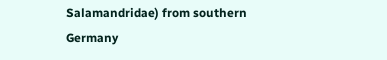Salamandridae) from southern Germany